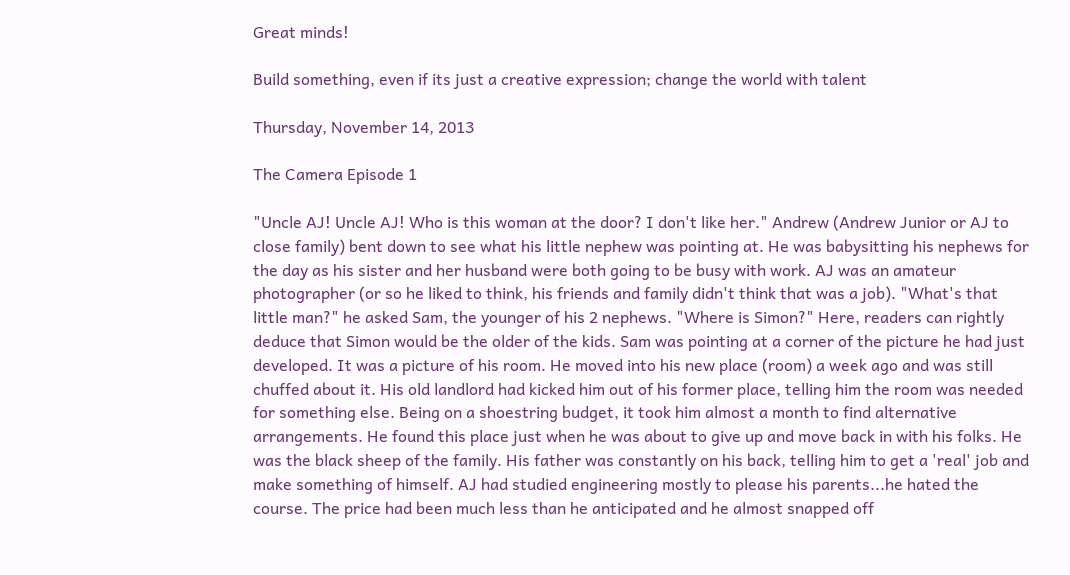Great minds!

Build something, even if its just a creative expression; change the world with talent

Thursday, November 14, 2013

The Camera Episode 1

"Uncle AJ! Uncle AJ! Who is this woman at the door? I don't like her." Andrew (Andrew Junior or AJ to close family) bent down to see what his little nephew was pointing at. He was babysitting his nephews for the day as his sister and her husband were both going to be busy with work. AJ was an amateur photographer (or so he liked to think, his friends and family didn't think that was a job). "What's that little man?" he asked Sam, the younger of his 2 nephews. "Where is Simon?" Here, readers can rightly deduce that Simon would be the older of the kids. Sam was pointing at a corner of the picture he had just developed. It was a picture of his room. He moved into his new place (room) a week ago and was still chuffed about it. His old landlord had kicked him out of his former place, telling him the room was needed for something else. Being on a shoestring budget, it took him almost a month to find alternative arrangements. He found this place just when he was about to give up and move back in with his folks. He was the black sheep of the family. His father was constantly on his back, telling him to get a 'real' job and make something of himself. AJ had studied engineering mostly to please his parents...he hated the course. The price had been much less than he anticipated and he almost snapped off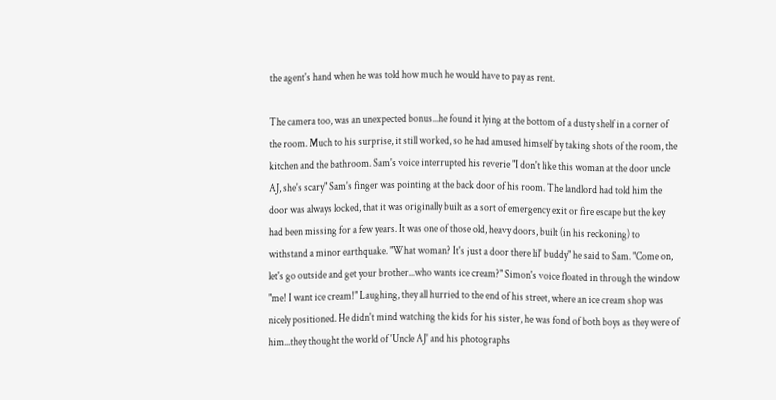the agent's hand when he was told how much he would have to pay as rent.

The camera too, was an unexpected bonus...he found it lying at the bottom of a dusty shelf in a corner of the room. Much to his surprise, it still worked, so he had amused himself by taking shots of the room, the kitchen and the bathroom. Sam's voice interrupted his reverie "I don't like this woman at the door uncle AJ, she's scary" Sam's finger was pointing at the back door of his room. The landlord had told him the door was always locked, that it was originally built as a sort of emergency exit or fire escape but the key had been missing for a few years. It was one of those old, heavy doors, built (in his reckoning) to withstand a minor earthquake. "What woman? It's just a door there lil' buddy" he said to Sam. "Come on, let's go outside and get your brother...who wants ice cream?" Simon's voice floated in through the window "me! I want ice cream!" Laughing, they all hurried to the end of his street, where an ice cream shop was nicely positioned. He didn't mind watching the kids for his sister, he was fond of both boys as they were of him...they thought the world of 'Uncle AJ' and his photographs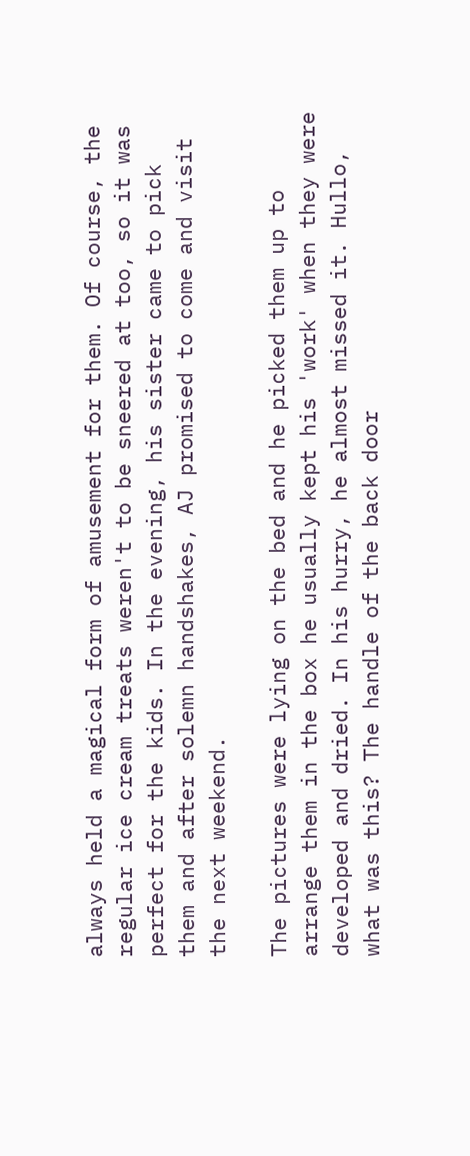always held a magical form of amusement for them. Of course, the regular ice cream treats weren't to be sneered at too, so it was perfect for the kids. In the evening, his sister came to pick them and after solemn handshakes, AJ promised to come and visit the next weekend.

The pictures were lying on the bed and he picked them up to arrange them in the box he usually kept his 'work' when they were developed and dried. In his hurry, he almost missed it. Hullo, what was this? The handle of the back door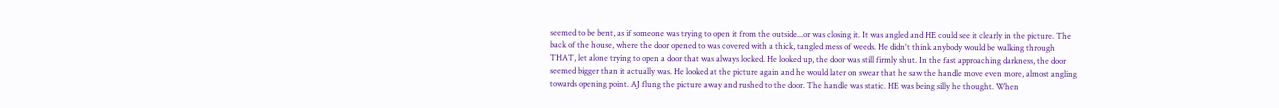seemed to be bent, as if someone was trying to open it from the outside...or was closing it. It was angled and HE could see it clearly in the picture. The back of the house, where the door opened to was covered with a thick, tangled mess of weeds. He didn't think anybody would be walking through THAT, let alone trying to open a door that was always locked. He looked up, the door was still firmly shut. In the fast approaching darkness, the door seemed bigger than it actually was. He looked at the picture again and he would later on swear that he saw the handle move even more, almost angling towards opening point. AJ flung the picture away and rushed to the door. The handle was static. HE was being silly he thought. When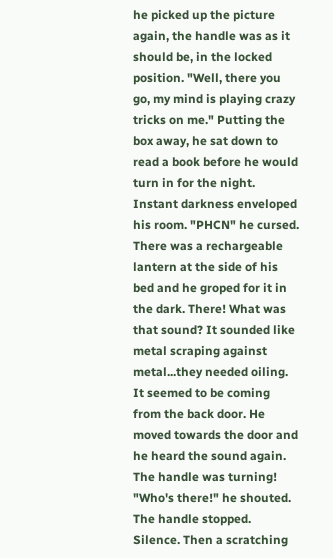he picked up the picture again, the handle was as it should be, in the locked position. "Well, there you go, my mind is playing crazy tricks on me." Putting the box away, he sat down to read a book before he would turn in for the night. Instant darkness enveloped his room. "PHCN" he cursed. There was a rechargeable lantern at the side of his bed and he groped for it in the dark. There! What was that sound? It sounded like metal scraping against metal...they needed oiling. It seemed to be coming from the back door. He moved towards the door and he heard the sound again. The handle was turning! "Who's there!" he shouted. The handle stopped. Silence. Then a scratching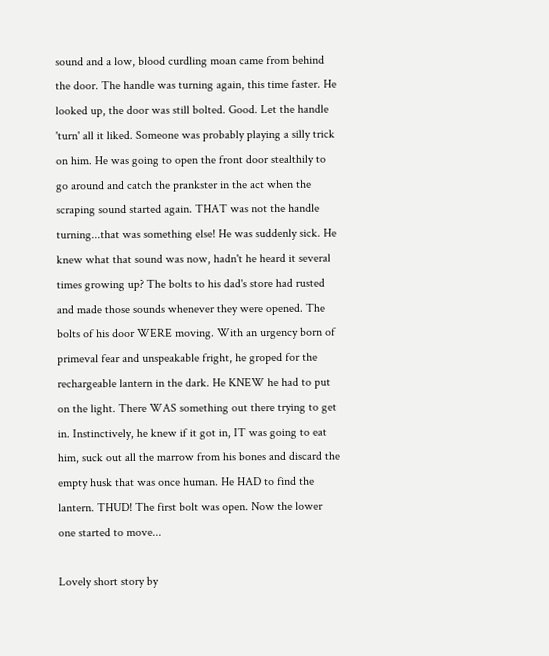sound and a low, blood curdling moan came from behind the door. The handle was turning again, this time faster. He looked up, the door was still bolted. Good. Let the handle 'turn' all it liked. Someone was probably playing a silly trick on him. He was going to open the front door stealthily to go around and catch the prankster in the act when the scraping sound started again. THAT was not the handle turning...that was something else! He was suddenly sick. He knew what that sound was now, hadn't he heard it several times growing up? The bolts to his dad's store had rusted and made those sounds whenever they were opened. The bolts of his door WERE moving. With an urgency born of primeval fear and unspeakable fright, he groped for the rechargeable lantern in the dark. He KNEW he had to put on the light. There WAS something out there trying to get in. Instinctively, he knew if it got in, IT was going to eat him, suck out all the marrow from his bones and discard the empty husk that was once human. He HAD to find the lantern. THUD! The first bolt was open. Now the lower one started to move...

Lovely short story by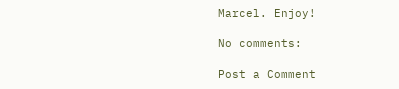Marcel. Enjoy!

No comments:

Post a Comment